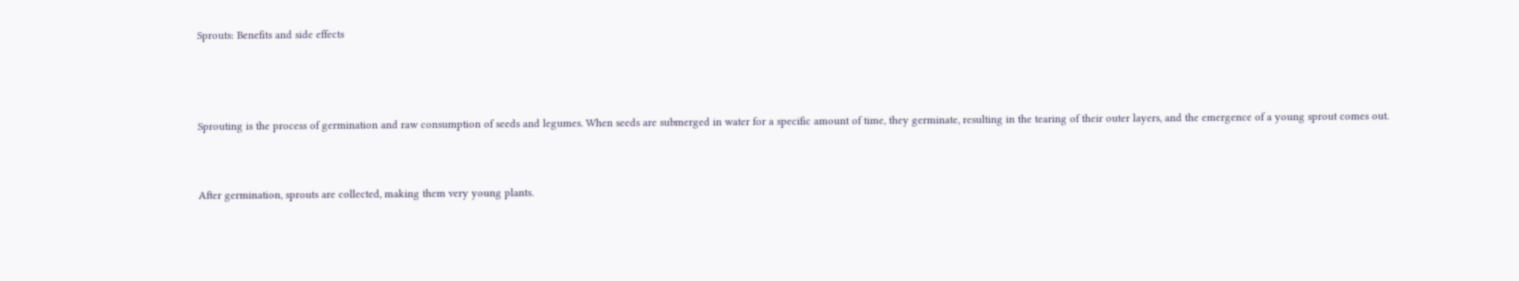Sprouts: Benefits and side effects



Sprouting is the process of germination and raw consumption of seeds and legumes. When seeds are submerged in water for a specific amount of time, they germinate, resulting in the tearing of their outer layers, and the emergence of a young sprout comes out.


After germination, sprouts are collected, making them very young plants.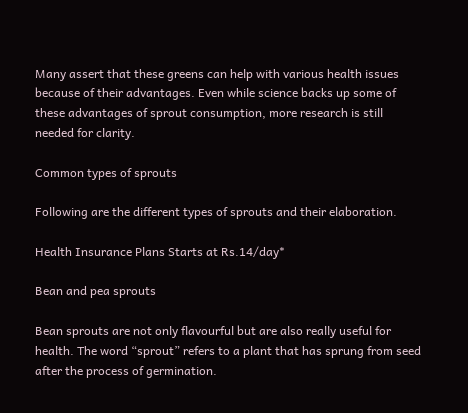Many assert that these greens can help with various health issues because of their advantages. Even while science backs up some of these advantages of sprout consumption, more research is still needed for clarity.

Common types of sprouts

Following are the different types of sprouts and their elaboration.

Health Insurance Plans Starts at Rs.14/day*

Bean and pea sprouts

Bean sprouts are not only flavourful but are also really useful for health. The word “sprout” refers to a plant that has sprung from seed after the process of germination.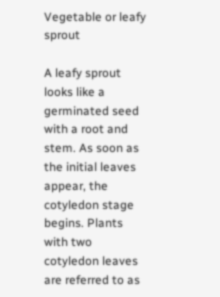Vegetable or leafy sprout

A leafy sprout looks like a germinated seed with a root and stem. As soon as the initial leaves appear, the cotyledon stage begins. Plants with two cotyledon leaves are referred to as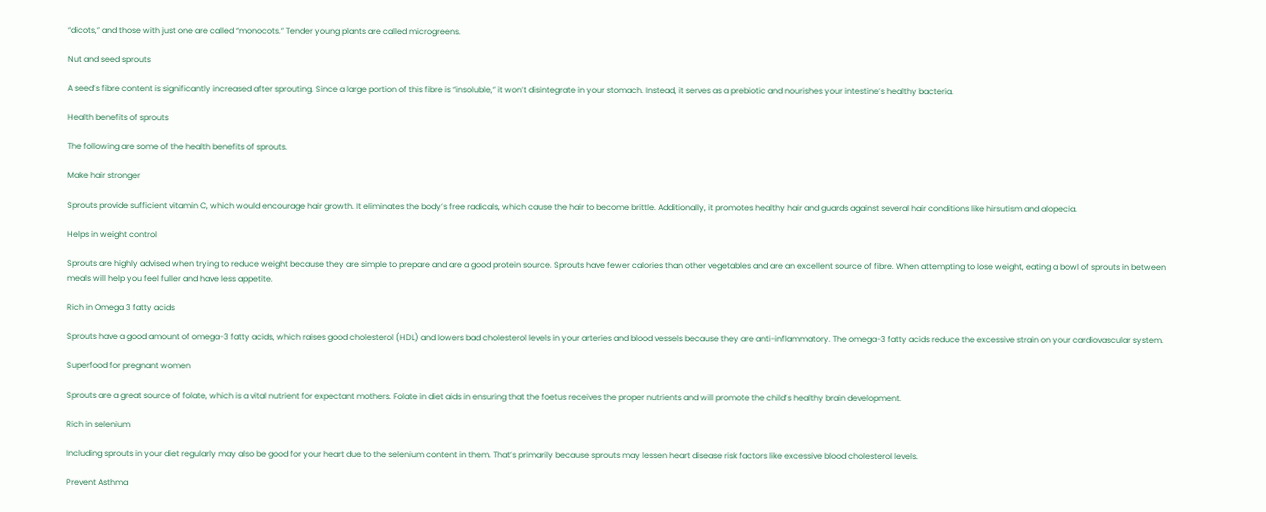“dicots,” and those with just one are called “monocots.” Tender young plants are called microgreens.

Nut and seed sprouts

A seed’s fibre content is significantly increased after sprouting. Since a large portion of this fibre is “insoluble,” it won’t disintegrate in your stomach. Instead, it serves as a prebiotic and nourishes your intestine’s healthy bacteria.

Health benefits of sprouts

The following are some of the health benefits of sprouts.

Make hair stronger

Sprouts provide sufficient vitamin C, which would encourage hair growth. It eliminates the body’s free radicals, which cause the hair to become brittle. Additionally, it promotes healthy hair and guards against several hair conditions like hirsutism and alopecia.

Helps in weight control

Sprouts are highly advised when trying to reduce weight because they are simple to prepare and are a good protein source. Sprouts have fewer calories than other vegetables and are an excellent source of fibre. When attempting to lose weight, eating a bowl of sprouts in between meals will help you feel fuller and have less appetite.

Rich in Omega 3 fatty acids

Sprouts have a good amount of omega-3 fatty acids, which raises good cholesterol (HDL) and lowers bad cholesterol levels in your arteries and blood vessels because they are anti-inflammatory. The omega-3 fatty acids reduce the excessive strain on your cardiovascular system.

Superfood for pregnant women

Sprouts are a great source of folate, which is a vital nutrient for expectant mothers. Folate in diet aids in ensuring that the foetus receives the proper nutrients and will promote the child’s healthy brain development.

Rich in selenium

Including sprouts in your diet regularly may also be good for your heart due to the selenium content in them. That’s primarily because sprouts may lessen heart disease risk factors like excessive blood cholesterol levels.

Prevent Asthma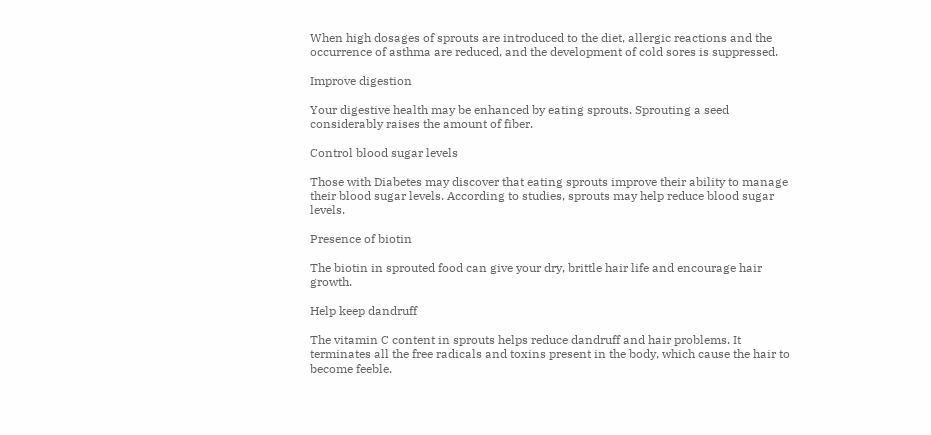When high dosages of sprouts are introduced to the diet, allergic reactions and the occurrence of asthma are reduced, and the development of cold sores is suppressed.

Improve digestion

Your digestive health may be enhanced by eating sprouts. Sprouting a seed considerably raises the amount of fiber.

Control blood sugar levels

Those with Diabetes may discover that eating sprouts improve their ability to manage their blood sugar levels. According to studies, sprouts may help reduce blood sugar levels.

Presence of biotin

The biotin in sprouted food can give your dry, brittle hair life and encourage hair growth.

Help keep dandruff

The vitamin C content in sprouts helps reduce dandruff and hair problems. It terminates all the free radicals and toxins present in the body, which cause the hair to become feeble.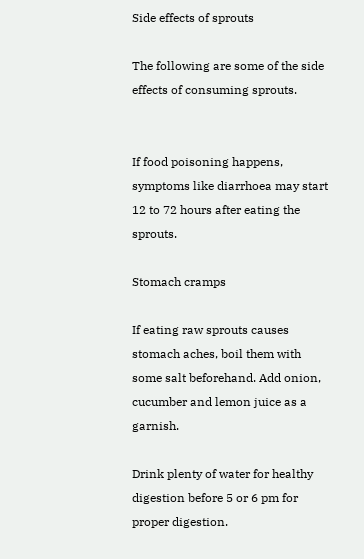Side effects of sprouts

The following are some of the side effects of consuming sprouts.


If food poisoning happens, symptoms like diarrhoea may start 12 to 72 hours after eating the sprouts.

Stomach cramps

If eating raw sprouts causes stomach aches, boil them with some salt beforehand. Add onion, cucumber and lemon juice as a garnish.

Drink plenty of water for healthy digestion before 5 or 6 pm for proper digestion.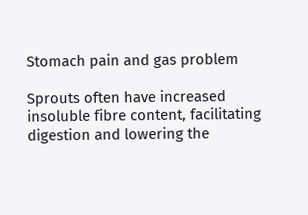Stomach pain and gas problem

Sprouts often have increased insoluble fibre content, facilitating digestion and lowering the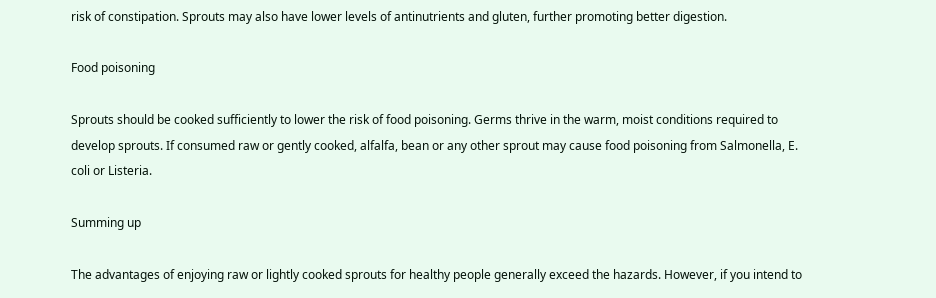risk of constipation. Sprouts may also have lower levels of antinutrients and gluten, further promoting better digestion.

Food poisoning

Sprouts should be cooked sufficiently to lower the risk of food poisoning. Germs thrive in the warm, moist conditions required to develop sprouts. If consumed raw or gently cooked, alfalfa, bean or any other sprout may cause food poisoning from Salmonella, E. coli or Listeria.

Summing up

The advantages of enjoying raw or lightly cooked sprouts for healthy people generally exceed the hazards. However, if you intend to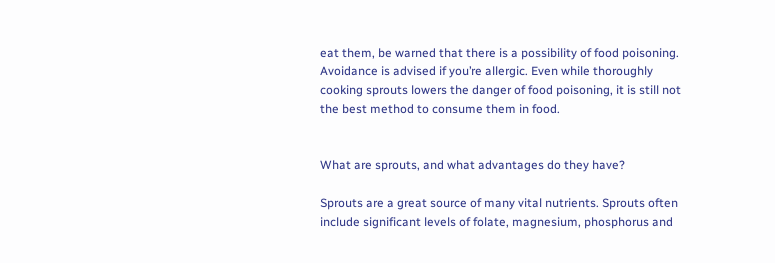eat them, be warned that there is a possibility of food poisoning. Avoidance is advised if you’re allergic. Even while thoroughly cooking sprouts lowers the danger of food poisoning, it is still not the best method to consume them in food.


What are sprouts, and what advantages do they have?

Sprouts are a great source of many vital nutrients. Sprouts often include significant levels of folate, magnesium, phosphorus and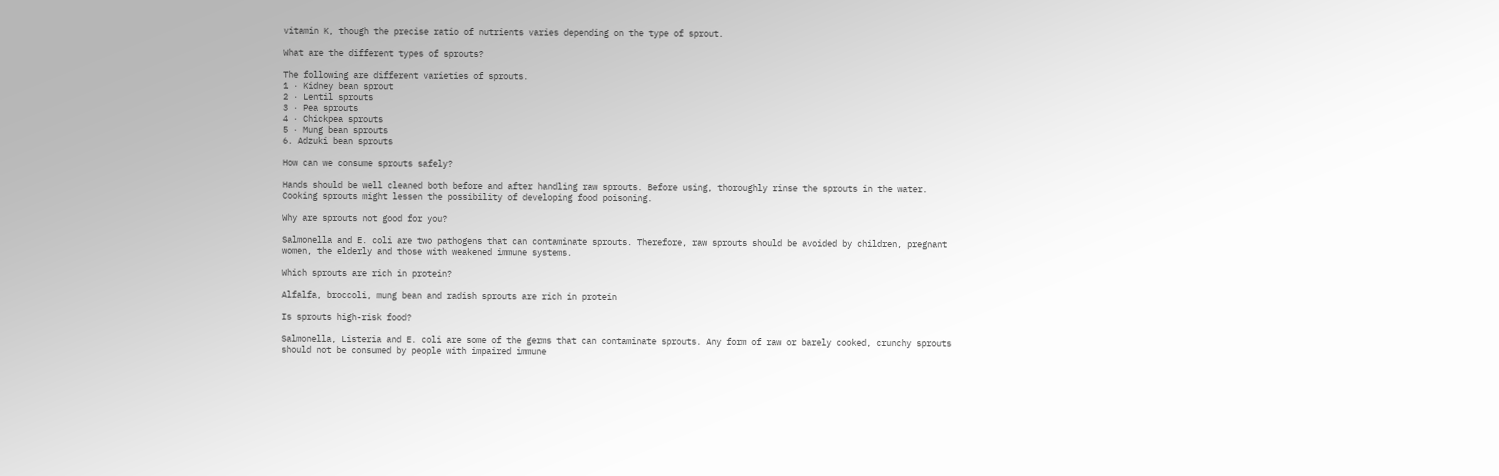vitamin K, though the precise ratio of nutrients varies depending on the type of sprout.

What are the different types of sprouts?

The following are different varieties of sprouts.
1 · Kidney bean sprout
2 · Lentil sprouts
3 · Pea sprouts
4 · Chickpea sprouts
5 · Mung bean sprouts
6. Adzuki bean sprouts

How can we consume sprouts safely?

Hands should be well cleaned both before and after handling raw sprouts. Before using, thoroughly rinse the sprouts in the water. Cooking sprouts might lessen the possibility of developing food poisoning.

Why are sprouts not good for you?

Salmonella and E. coli are two pathogens that can contaminate sprouts. Therefore, raw sprouts should be avoided by children, pregnant women, the elderly and those with weakened immune systems.

Which sprouts are rich in protein?

Alfalfa, broccoli, mung bean and radish sprouts are rich in protein

Is sprouts high-risk food?

Salmonella, Listeria and E. coli are some of the germs that can contaminate sprouts. Any form of raw or barely cooked, crunchy sprouts should not be consumed by people with impaired immune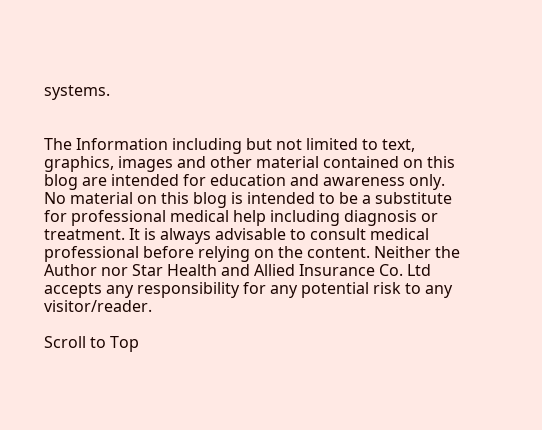systems.


The Information including but not limited to text, graphics, images and other material contained on this blog are intended for education and awareness only. No material on this blog is intended to be a substitute for professional medical help including diagnosis or treatment. It is always advisable to consult medical professional before relying on the content. Neither the Author nor Star Health and Allied Insurance Co. Ltd accepts any responsibility for any potential risk to any visitor/reader.

Scroll to Top